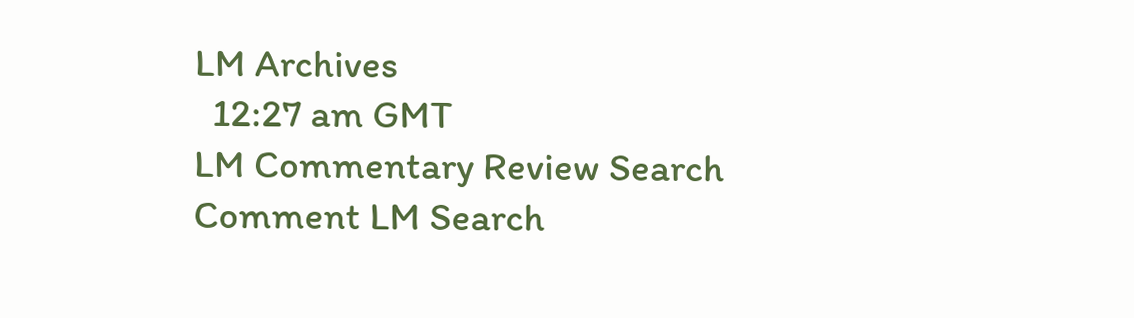LM Archives
  12:27 am GMT
LM Commentary Review Search
Comment LM Search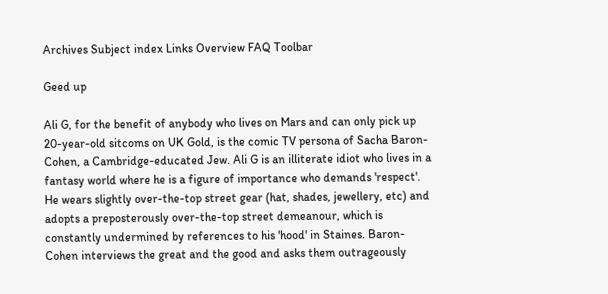Archives Subject index Links Overview FAQ Toolbar

Geed up

Ali G, for the benefit of anybody who lives on Mars and can only pick up 20-year-old sitcoms on UK Gold, is the comic TV persona of Sacha Baron-Cohen, a Cambridge-educated Jew. Ali G is an illiterate idiot who lives in a fantasy world where he is a figure of importance who demands 'respect'. He wears slightly over-the-top street gear (hat, shades, jewellery, etc) and adopts a preposterously over-the-top street demeanour, which is constantly undermined by references to his 'hood' in Staines. Baron-Cohen interviews the great and the good and asks them outrageously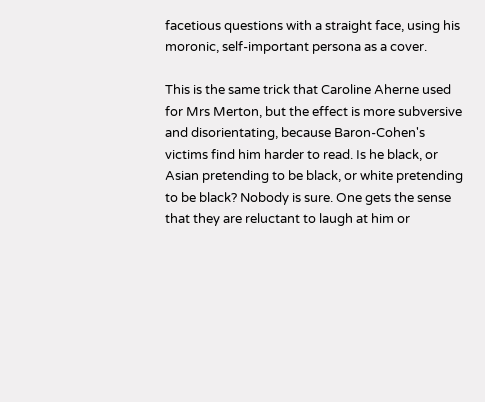facetious questions with a straight face, using his moronic, self-important persona as a cover.

This is the same trick that Caroline Aherne used for Mrs Merton, but the effect is more subversive and disorientating, because Baron-Cohen's victims find him harder to read. Is he black, or Asian pretending to be black, or white pretending to be black? Nobody is sure. One gets the sense that they are reluctant to laugh at him or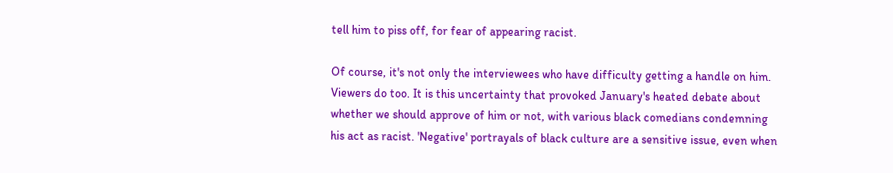tell him to piss off, for fear of appearing racist.

Of course, it's not only the interviewees who have difficulty getting a handle on him. Viewers do too. It is this uncertainty that provoked January's heated debate about whether we should approve of him or not, with various black comedians condemning his act as racist. 'Negative' portrayals of black culture are a sensitive issue, even when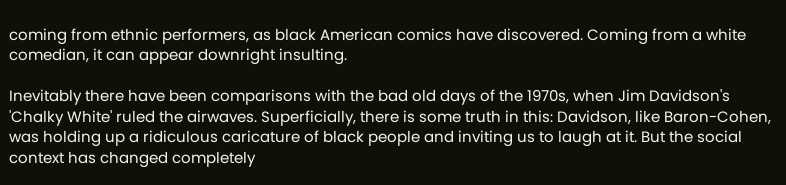coming from ethnic performers, as black American comics have discovered. Coming from a white comedian, it can appear downright insulting.

Inevitably there have been comparisons with the bad old days of the 1970s, when Jim Davidson's 'Chalky White' ruled the airwaves. Superficially, there is some truth in this: Davidson, like Baron-Cohen, was holding up a ridiculous caricature of black people and inviting us to laugh at it. But the social context has changed completely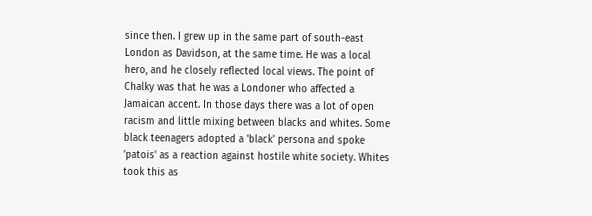since then. I grew up in the same part of south-east London as Davidson, at the same time. He was a local hero, and he closely reflected local views. The point of Chalky was that he was a Londoner who affected a Jamaican accent. In those days there was a lot of open racism and little mixing between blacks and whites. Some black teenagers adopted a 'black' persona and spoke 'patois' as a reaction against hostile white society. Whites took this as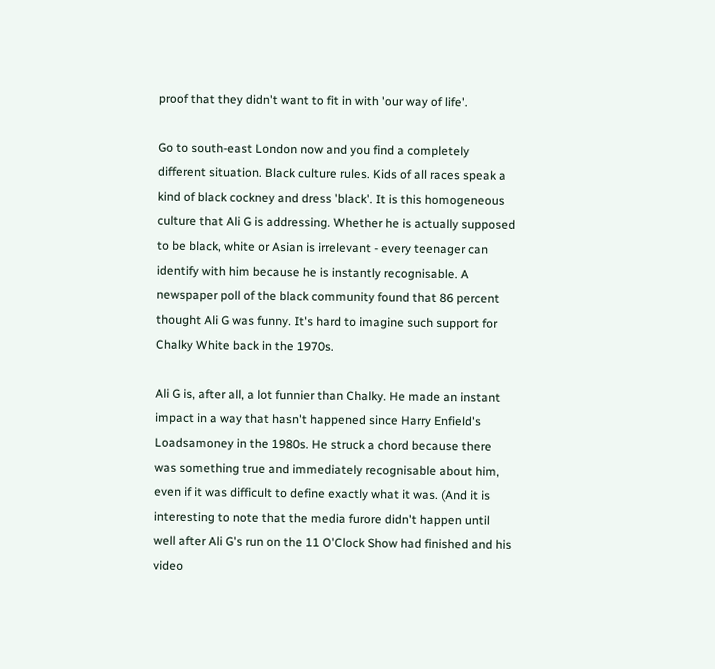proof that they didn't want to fit in with 'our way of life'.

Go to south-east London now and you find a completely different situation. Black culture rules. Kids of all races speak a kind of black cockney and dress 'black'. It is this homogeneous culture that Ali G is addressing. Whether he is actually supposed to be black, white or Asian is irrelevant - every teenager can identify with him because he is instantly recognisable. A newspaper poll of the black community found that 86 percent thought Ali G was funny. It's hard to imagine such support for Chalky White back in the 1970s.

Ali G is, after all, a lot funnier than Chalky. He made an instant impact in a way that hasn't happened since Harry Enfield's Loadsamoney in the 1980s. He struck a chord because there was something true and immediately recognisable about him, even if it was difficult to define exactly what it was. (And it is interesting to note that the media furore didn't happen until well after Ali G's run on the 11 O'Clock Show had finished and his video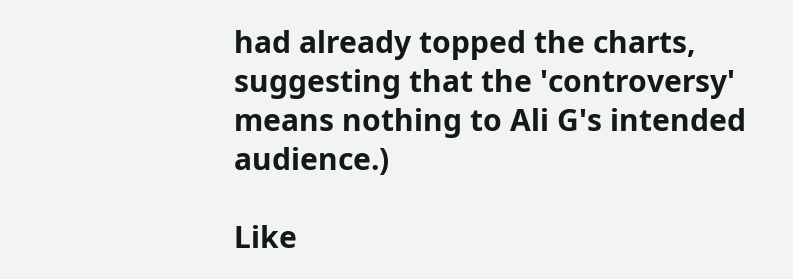had already topped the charts, suggesting that the 'controversy' means nothing to Ali G's intended audience.)

Like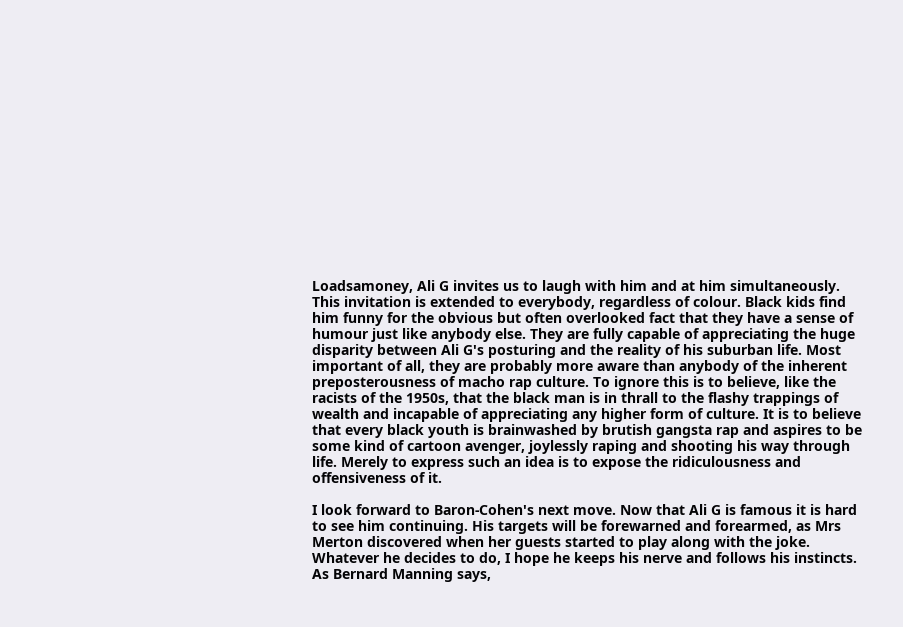Loadsamoney, Ali G invites us to laugh with him and at him simultaneously. This invitation is extended to everybody, regardless of colour. Black kids find him funny for the obvious but often overlooked fact that they have a sense of humour just like anybody else. They are fully capable of appreciating the huge disparity between Ali G's posturing and the reality of his suburban life. Most important of all, they are probably more aware than anybody of the inherent preposterousness of macho rap culture. To ignore this is to believe, like the racists of the 1950s, that the black man is in thrall to the flashy trappings of wealth and incapable of appreciating any higher form of culture. It is to believe that every black youth is brainwashed by brutish gangsta rap and aspires to be some kind of cartoon avenger, joylessly raping and shooting his way through life. Merely to express such an idea is to expose the ridiculousness and offensiveness of it.

I look forward to Baron-Cohen's next move. Now that Ali G is famous it is hard to see him continuing. His targets will be forewarned and forearmed, as Mrs Merton discovered when her guests started to play along with the joke. Whatever he decides to do, I hope he keeps his nerve and follows his instincts. As Bernard Manning says,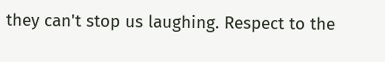they can't stop us laughing. Respect to the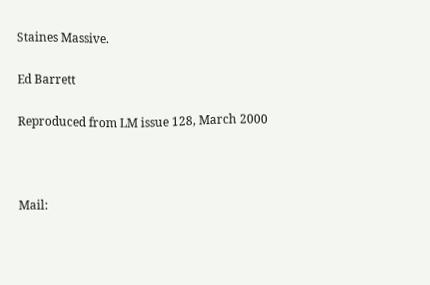Staines Massive.

Ed Barrett

Reproduced from LM issue 128, March 2000



Mail: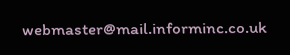webmaster@mail.informinc.co.uk